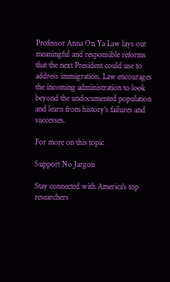Professor Anna On Ya Law lays out meaningful and responsible reforms that the next President could use to address immigration. Law encourages the incoming administration to look beyond the undocumented population and learn from history’s failures and successes.

For more on this topic

Support No Jargon

Stay connected with America's top researchers